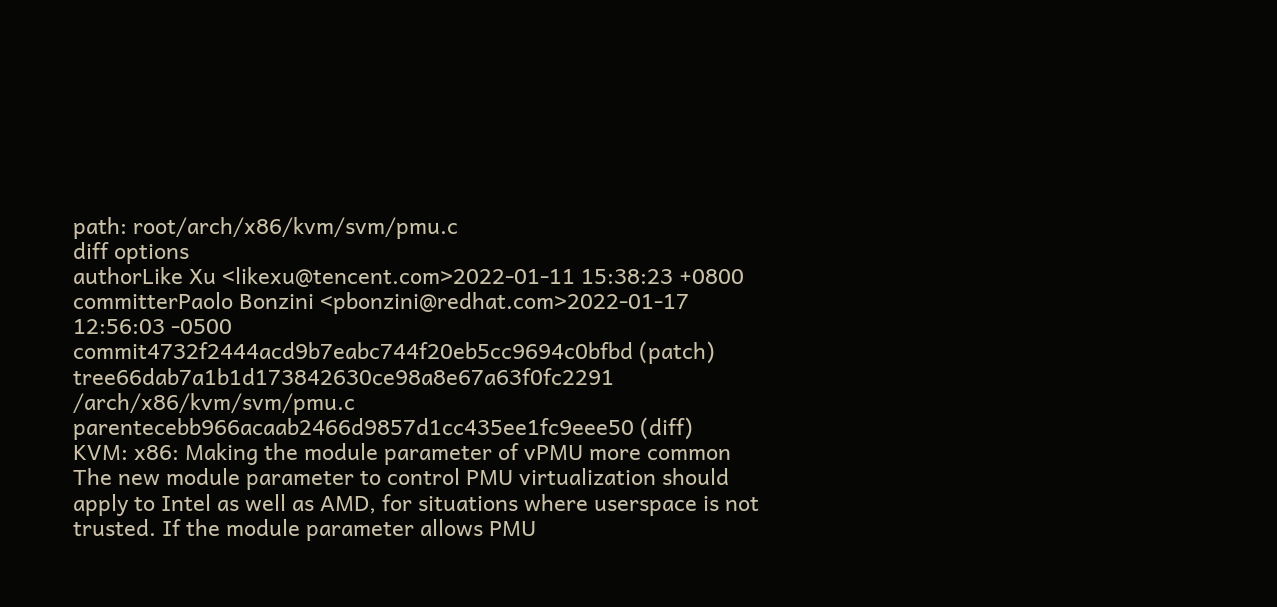path: root/arch/x86/kvm/svm/pmu.c
diff options
authorLike Xu <likexu@tencent.com>2022-01-11 15:38:23 +0800
committerPaolo Bonzini <pbonzini@redhat.com>2022-01-17 12:56:03 -0500
commit4732f2444acd9b7eabc744f20eb5cc9694c0bfbd (patch)
tree66dab7a1b1d173842630ce98a8e67a63f0fc2291 /arch/x86/kvm/svm/pmu.c
parentecebb966acaab2466d9857d1cc435ee1fc9eee50 (diff)
KVM: x86: Making the module parameter of vPMU more common
The new module parameter to control PMU virtualization should apply to Intel as well as AMD, for situations where userspace is not trusted. If the module parameter allows PMU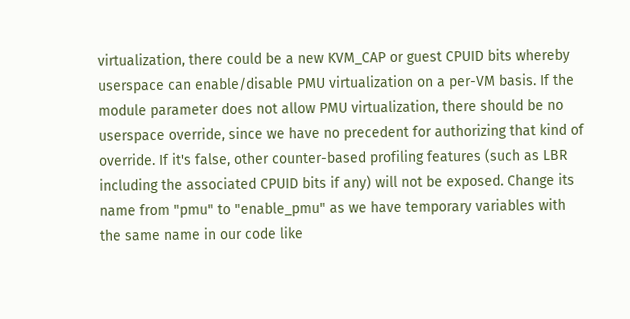virtualization, there could be a new KVM_CAP or guest CPUID bits whereby userspace can enable/disable PMU virtualization on a per-VM basis. If the module parameter does not allow PMU virtualization, there should be no userspace override, since we have no precedent for authorizing that kind of override. If it's false, other counter-based profiling features (such as LBR including the associated CPUID bits if any) will not be exposed. Change its name from "pmu" to "enable_pmu" as we have temporary variables with the same name in our code like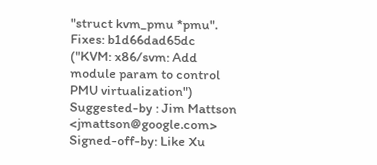"struct kvm_pmu *pmu". Fixes: b1d66dad65dc ("KVM: x86/svm: Add module param to control PMU virtualization") Suggested-by : Jim Mattson <jmattson@google.com> Signed-off-by: Like Xu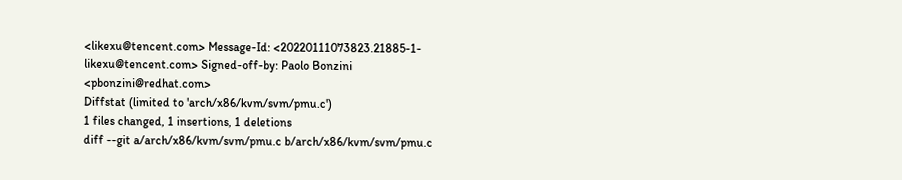<likexu@tencent.com> Message-Id: <20220111073823.21885-1-likexu@tencent.com> Signed-off-by: Paolo Bonzini <pbonzini@redhat.com>
Diffstat (limited to 'arch/x86/kvm/svm/pmu.c')
1 files changed, 1 insertions, 1 deletions
diff --git a/arch/x86/kvm/svm/pmu.c b/arch/x86/kvm/svm/pmu.c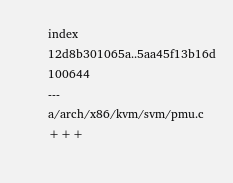index 12d8b301065a..5aa45f13b16d 100644
--- a/arch/x86/kvm/svm/pmu.c
+++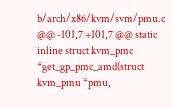b/arch/x86/kvm/svm/pmu.c
@@ -101,7 +101,7 @@ static inline struct kvm_pmc *get_gp_pmc_amd(struct kvm_pmu *pmu,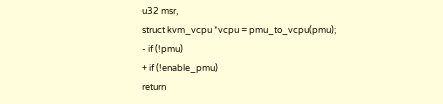u32 msr,
struct kvm_vcpu *vcpu = pmu_to_vcpu(pmu);
- if (!pmu)
+ if (!enable_pmu)
return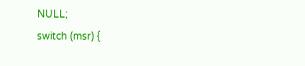NULL;
switch (msr) {